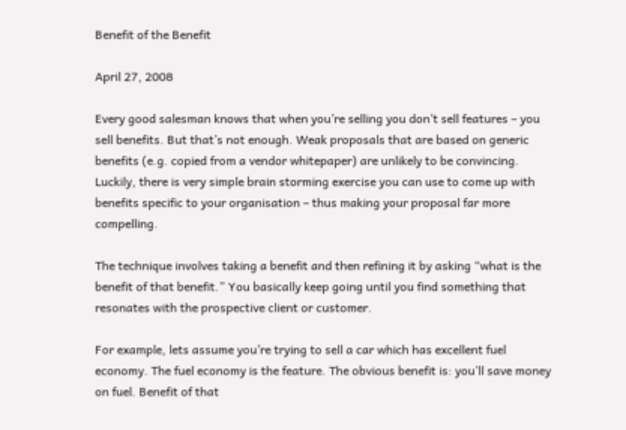Benefit of the Benefit

April 27, 2008

Every good salesman knows that when you’re selling you don’t sell features – you sell benefits. But that’s not enough. Weak proposals that are based on generic benefits (e.g. copied from a vendor whitepaper) are unlikely to be convincing. Luckily, there is very simple brain storming exercise you can use to come up with benefits specific to your organisation – thus making your proposal far more compelling.

The technique involves taking a benefit and then refining it by asking “what is the benefit of that benefit.” You basically keep going until you find something that resonates with the prospective client or customer.

For example, lets assume you’re trying to sell a car which has excellent fuel economy. The fuel economy is the feature. The obvious benefit is: you’ll save money on fuel. Benefit of that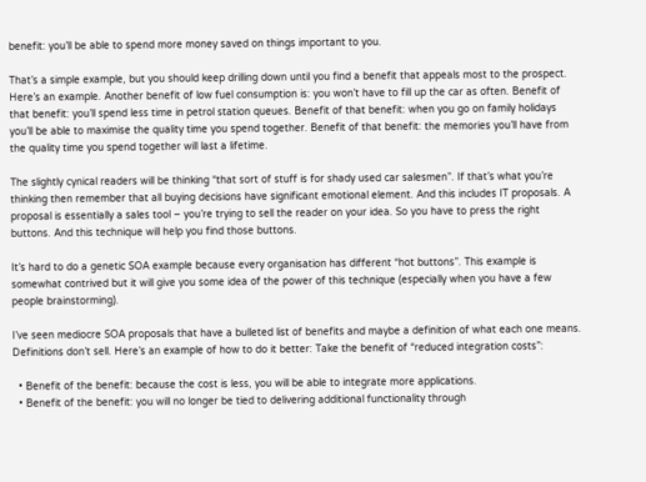benefit: you’ll be able to spend more money saved on things important to you.

That’s a simple example, but you should keep drilling down until you find a benefit that appeals most to the prospect. Here’s an example. Another benefit of low fuel consumption is: you won’t have to fill up the car as often. Benefit of that benefit: you’ll spend less time in petrol station queues. Benefit of that benefit: when you go on family holidays you’ll be able to maximise the quality time you spend together. Benefit of that benefit: the memories you’ll have from the quality time you spend together will last a lifetime.

The slightly cynical readers will be thinking “that sort of stuff is for shady used car salesmen”. If that’s what you’re thinking then remember that all buying decisions have significant emotional element. And this includes IT proposals. A proposal is essentially a sales tool – you’re trying to sell the reader on your idea. So you have to press the right buttons. And this technique will help you find those buttons.

It’s hard to do a genetic SOA example because every organisation has different “hot buttons”. This example is somewhat contrived but it will give you some idea of the power of this technique (especially when you have a few people brainstorming).

I’ve seen mediocre SOA proposals that have a bulleted list of benefits and maybe a definition of what each one means. Definitions don’t sell. Here’s an example of how to do it better: Take the benefit of “reduced integration costs”:

  • Benefit of the benefit: because the cost is less, you will be able to integrate more applications.
  • Benefit of the benefit: you will no longer be tied to delivering additional functionality through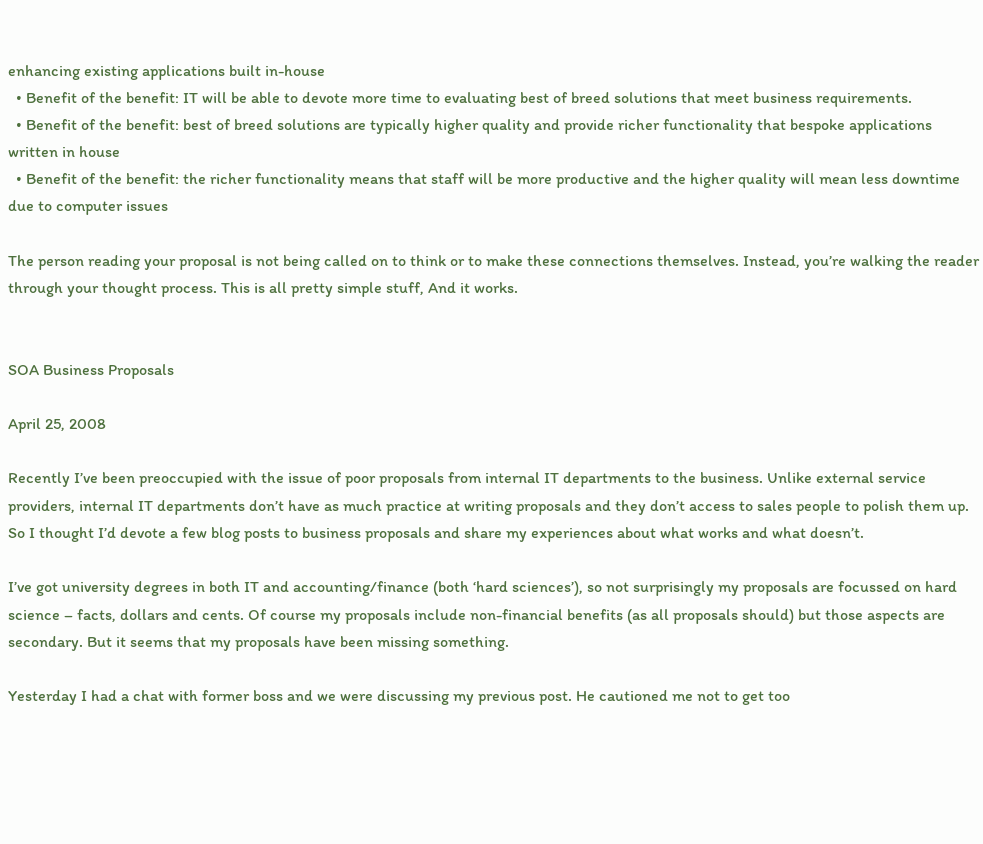enhancing existing applications built in-house
  • Benefit of the benefit: IT will be able to devote more time to evaluating best of breed solutions that meet business requirements.
  • Benefit of the benefit: best of breed solutions are typically higher quality and provide richer functionality that bespoke applications written in house
  • Benefit of the benefit: the richer functionality means that staff will be more productive and the higher quality will mean less downtime due to computer issues

The person reading your proposal is not being called on to think or to make these connections themselves. Instead, you’re walking the reader through your thought process. This is all pretty simple stuff, And it works.


SOA Business Proposals

April 25, 2008

Recently I’ve been preoccupied with the issue of poor proposals from internal IT departments to the business. Unlike external service providers, internal IT departments don’t have as much practice at writing proposals and they don’t access to sales people to polish them up. So I thought I’d devote a few blog posts to business proposals and share my experiences about what works and what doesn’t.

I’ve got university degrees in both IT and accounting/finance (both ‘hard sciences’), so not surprisingly my proposals are focussed on hard science – facts, dollars and cents. Of course my proposals include non-financial benefits (as all proposals should) but those aspects are secondary. But it seems that my proposals have been missing something.

Yesterday I had a chat with former boss and we were discussing my previous post. He cautioned me not to get too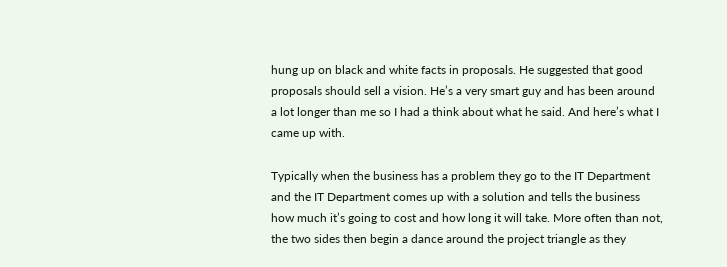hung up on black and white facts in proposals. He suggested that good proposals should sell a vision. He’s a very smart guy and has been around a lot longer than me so I had a think about what he said. And here’s what I came up with.

Typically when the business has a problem they go to the IT Department and the IT Department comes up with a solution and tells the business how much it’s going to cost and how long it will take. More often than not, the two sides then begin a dance around the project triangle as they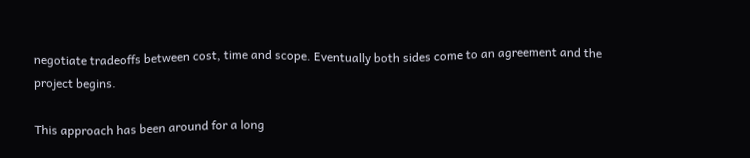negotiate tradeoffs between cost, time and scope. Eventually both sides come to an agreement and the project begins.

This approach has been around for a long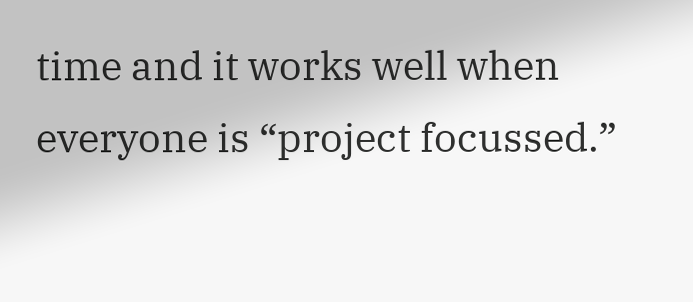time and it works well when everyone is “project focussed.”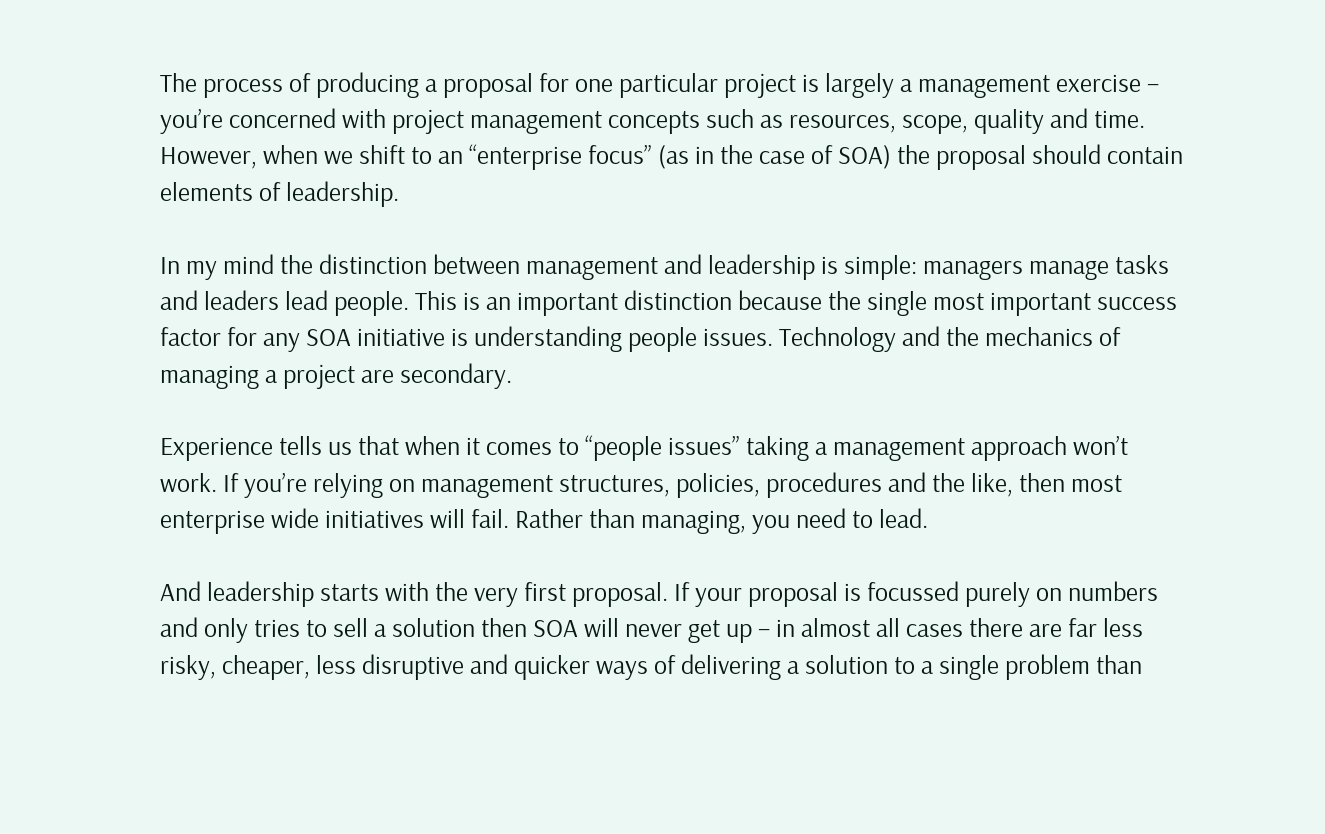The process of producing a proposal for one particular project is largely a management exercise – you’re concerned with project management concepts such as resources, scope, quality and time. However, when we shift to an “enterprise focus” (as in the case of SOA) the proposal should contain elements of leadership.

In my mind the distinction between management and leadership is simple: managers manage tasks and leaders lead people. This is an important distinction because the single most important success factor for any SOA initiative is understanding people issues. Technology and the mechanics of managing a project are secondary.

Experience tells us that when it comes to “people issues” taking a management approach won’t work. If you’re relying on management structures, policies, procedures and the like, then most enterprise wide initiatives will fail. Rather than managing, you need to lead.

And leadership starts with the very first proposal. If your proposal is focussed purely on numbers and only tries to sell a solution then SOA will never get up – in almost all cases there are far less risky, cheaper, less disruptive and quicker ways of delivering a solution to a single problem than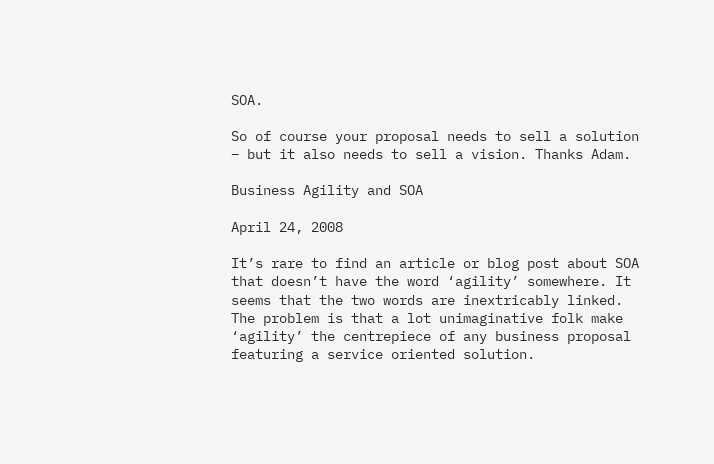SOA.

So of course your proposal needs to sell a solution – but it also needs to sell a vision. Thanks Adam.

Business Agility and SOA

April 24, 2008

It’s rare to find an article or blog post about SOA that doesn’t have the word ‘agility’ somewhere. It seems that the two words are inextricably linked. The problem is that a lot unimaginative folk make ‘agility’ the centrepiece of any business proposal featuring a service oriented solution.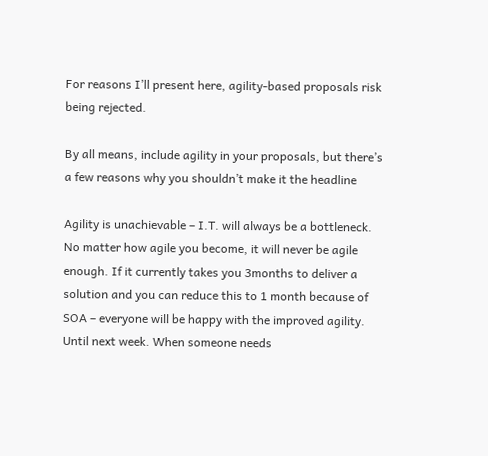For reasons I’ll present here, agility-based proposals risk being rejected.

By all means, include agility in your proposals, but there’s a few reasons why you shouldn’t make it the headline

Agility is unachievable – I.T. will always be a bottleneck.
No matter how agile you become, it will never be agile enough. If it currently takes you 3months to deliver a solution and you can reduce this to 1 month because of SOA – everyone will be happy with the improved agility. Until next week. When someone needs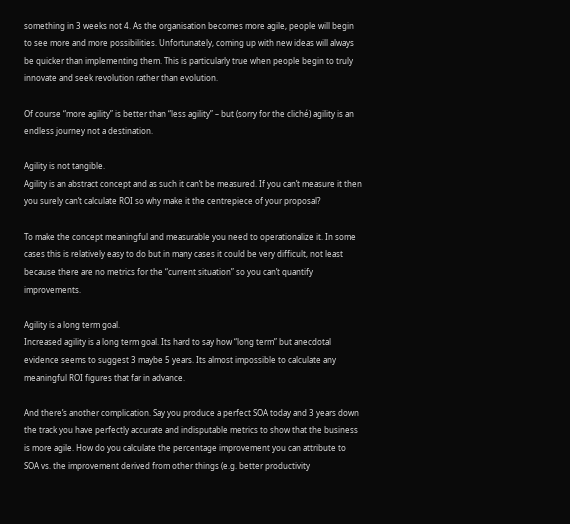something in 3 weeks not 4. As the organisation becomes more agile, people will begin to see more and more possibilities. Unfortunately, coming up with new ideas will always be quicker than implementing them. This is particularly true when people begin to truly innovate and seek revolution rather than evolution.

Of course “more agility” is better than “less agility” – but (sorry for the cliché) agility is an endless journey not a destination.

Agility is not tangible.
Agility is an abstract concept and as such it can’t be measured. If you can’t measure it then you surely can’t calculate ROI so why make it the centrepiece of your proposal?

To make the concept meaningful and measurable you need to operationalize it. In some cases this is relatively easy to do but in many cases it could be very difficult, not least because there are no metrics for the “current situation” so you can’t quantify improvements.

Agility is a long term goal.
Increased agility is a long term goal. Its hard to say how “long term” but anecdotal evidence seems to suggest 3 maybe 5 years. Its almost impossible to calculate any meaningful ROI figures that far in advance.

And there’s another complication. Say you produce a perfect SOA today and 3 years down the track you have perfectly accurate and indisputable metrics to show that the business is more agile. How do you calculate the percentage improvement you can attribute to SOA vs. the improvement derived from other things (e.g. better productivity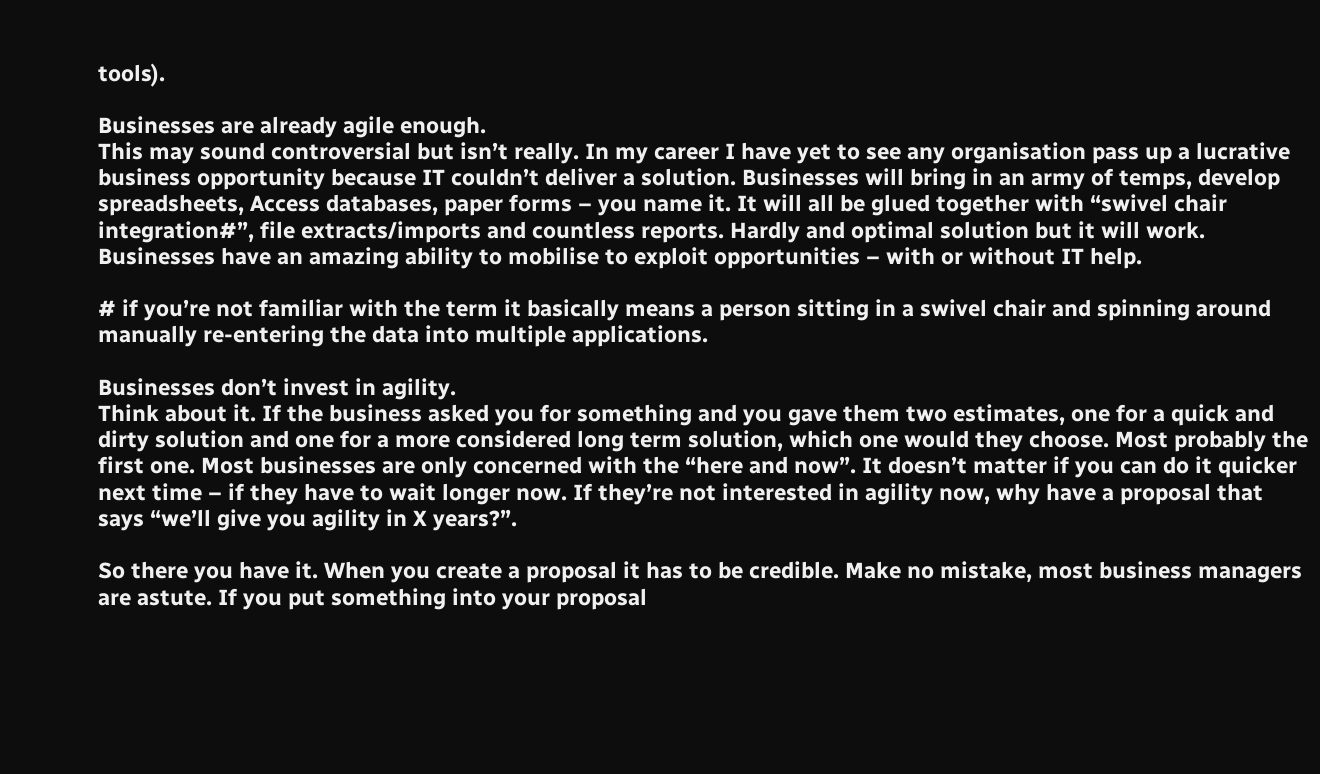tools).

Businesses are already agile enough.
This may sound controversial but isn’t really. In my career I have yet to see any organisation pass up a lucrative business opportunity because IT couldn’t deliver a solution. Businesses will bring in an army of temps, develop spreadsheets, Access databases, paper forms – you name it. It will all be glued together with “swivel chair integration#”, file extracts/imports and countless reports. Hardly and optimal solution but it will work. Businesses have an amazing ability to mobilise to exploit opportunities – with or without IT help.

# if you’re not familiar with the term it basically means a person sitting in a swivel chair and spinning around manually re-entering the data into multiple applications.

Businesses don’t invest in agility.
Think about it. If the business asked you for something and you gave them two estimates, one for a quick and dirty solution and one for a more considered long term solution, which one would they choose. Most probably the first one. Most businesses are only concerned with the “here and now”. It doesn’t matter if you can do it quicker next time – if they have to wait longer now. If they’re not interested in agility now, why have a proposal that says “we’ll give you agility in X years?”.

So there you have it. When you create a proposal it has to be credible. Make no mistake, most business managers are astute. If you put something into your proposal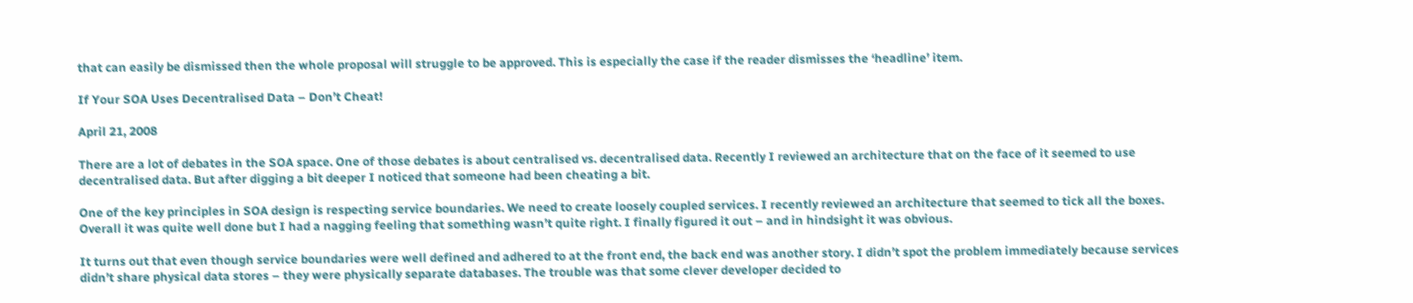that can easily be dismissed then the whole proposal will struggle to be approved. This is especially the case if the reader dismisses the ‘headline’ item.

If Your SOA Uses Decentralised Data – Don’t Cheat!

April 21, 2008

There are a lot of debates in the SOA space. One of those debates is about centralised vs. decentralised data. Recently I reviewed an architecture that on the face of it seemed to use decentralised data. But after digging a bit deeper I noticed that someone had been cheating a bit.

One of the key principles in SOA design is respecting service boundaries. We need to create loosely coupled services. I recently reviewed an architecture that seemed to tick all the boxes. Overall it was quite well done but I had a nagging feeling that something wasn’t quite right. I finally figured it out – and in hindsight it was obvious.

It turns out that even though service boundaries were well defined and adhered to at the front end, the back end was another story. I didn’t spot the problem immediately because services didn’t share physical data stores – they were physically separate databases. The trouble was that some clever developer decided to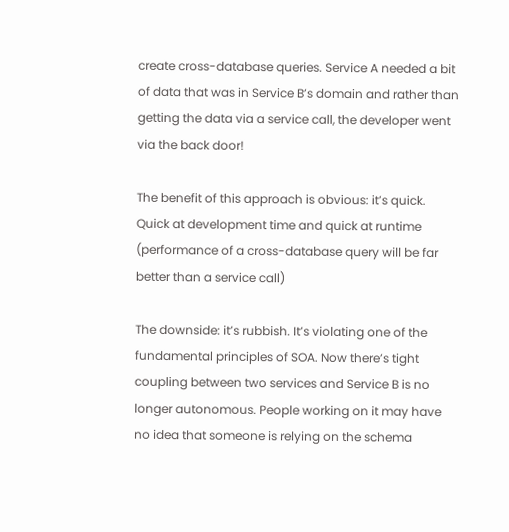create cross-database queries. Service A needed a bit of data that was in Service B’s domain and rather than getting the data via a service call, the developer went via the back door!

The benefit of this approach is obvious: it’s quick. Quick at development time and quick at runtime (performance of a cross-database query will be far better than a service call)

The downside: it’s rubbish. It’s violating one of the fundamental principles of SOA. Now there’s tight coupling between two services and Service B is no longer autonomous. People working on it may have no idea that someone is relying on the schema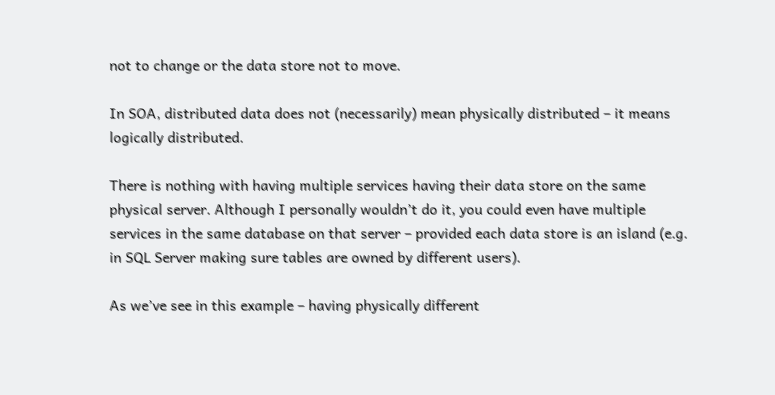not to change or the data store not to move.

In SOA, distributed data does not (necessarily) mean physically distributed – it means logically distributed.

There is nothing with having multiple services having their data store on the same physical server. Although I personally wouldn’t do it, you could even have multiple services in the same database on that server – provided each data store is an island (e.g. in SQL Server making sure tables are owned by different users).

As we’ve see in this example – having physically different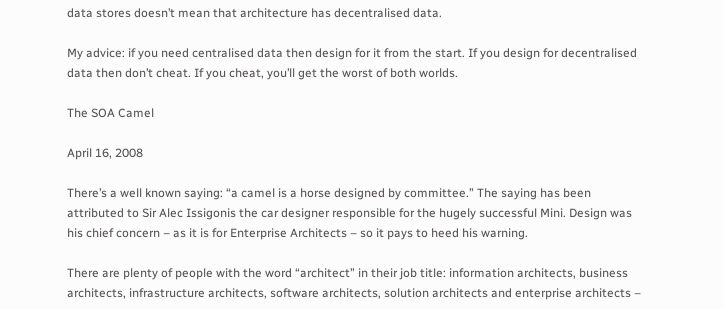data stores doesn’t mean that architecture has decentralised data.

My advice: if you need centralised data then design for it from the start. If you design for decentralised data then don’t cheat. If you cheat, you’ll get the worst of both worlds.

The SOA Camel

April 16, 2008

There’s a well known saying: “a camel is a horse designed by committee.” The saying has been attributed to Sir Alec Issigonis the car designer responsible for the hugely successful Mini. Design was his chief concern – as it is for Enterprise Architects – so it pays to heed his warning.

There are plenty of people with the word “architect” in their job title: information architects, business architects, infrastructure architects, software architects, solution architects and enterprise architects –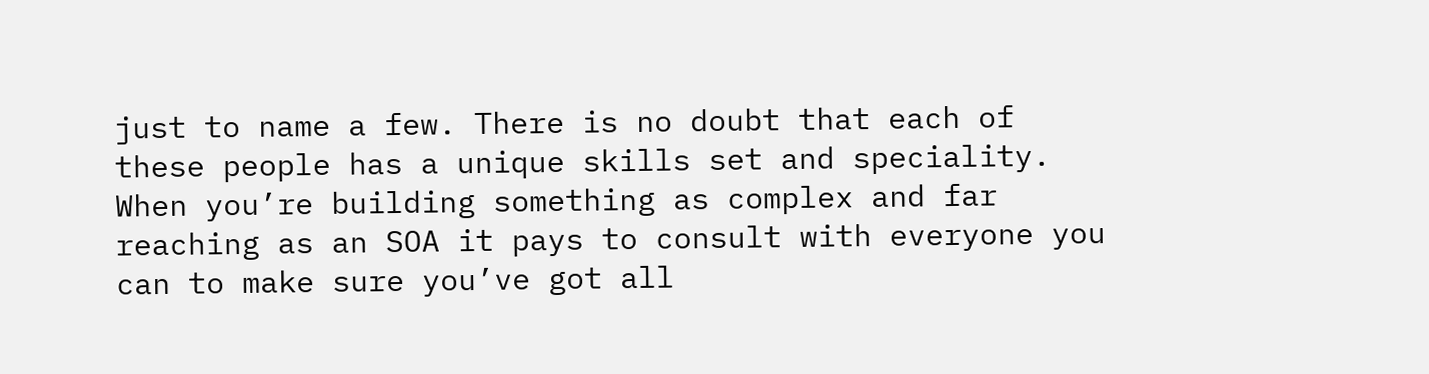just to name a few. There is no doubt that each of these people has a unique skills set and speciality. When you’re building something as complex and far reaching as an SOA it pays to consult with everyone you can to make sure you’ve got all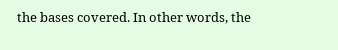the bases covered. In other words, the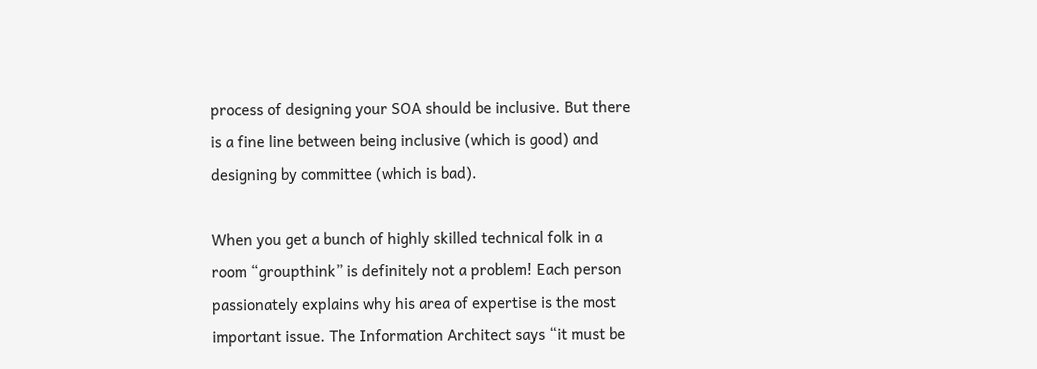process of designing your SOA should be inclusive. But there is a fine line between being inclusive (which is good) and designing by committee (which is bad).

When you get a bunch of highly skilled technical folk in a room “groupthink” is definitely not a problem! Each person passionately explains why his area of expertise is the most important issue. The Information Architect says “it must be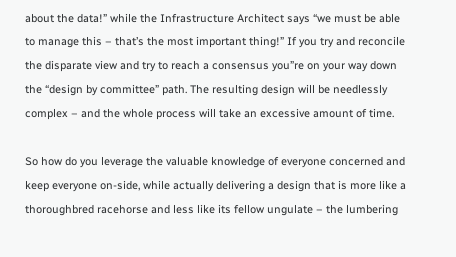about the data!” while the Infrastructure Architect says “we must be able to manage this – that’s the most important thing!” If you try and reconcile the disparate view and try to reach a consensus you”re on your way down the “design by committee” path. The resulting design will be needlessly complex – and the whole process will take an excessive amount of time.

So how do you leverage the valuable knowledge of everyone concerned and keep everyone on-side, while actually delivering a design that is more like a thoroughbred racehorse and less like its fellow ungulate – the lumbering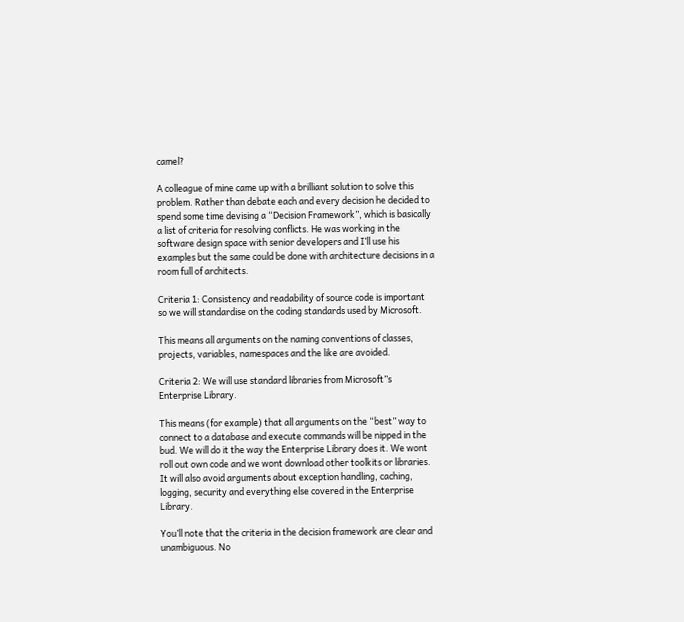camel?

A colleague of mine came up with a brilliant solution to solve this problem. Rather than debate each and every decision he decided to spend some time devising a “Decision Framework”, which is basically a list of criteria for resolving conflicts. He was working in the software design space with senior developers and I’ll use his examples but the same could be done with architecture decisions in a room full of architects.

Criteria 1: Consistency and readability of source code is important so we will standardise on the coding standards used by Microsoft.

This means all arguments on the naming conventions of classes, projects, variables, namespaces and the like are avoided.

Criteria 2: We will use standard libraries from Microsoft”s Enterprise Library.

This means (for example) that all arguments on the “best” way to connect to a database and execute commands will be nipped in the bud. We will do it the way the Enterprise Library does it. We wont roll out own code and we wont download other toolkits or libraries. It will also avoid arguments about exception handling, caching, logging, security and everything else covered in the Enterprise Library.

You’ll note that the criteria in the decision framework are clear and unambiguous. No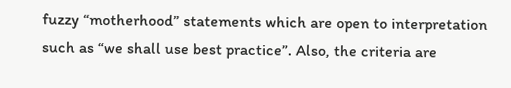fuzzy “motherhood” statements which are open to interpretation such as “we shall use best practice”. Also, the criteria are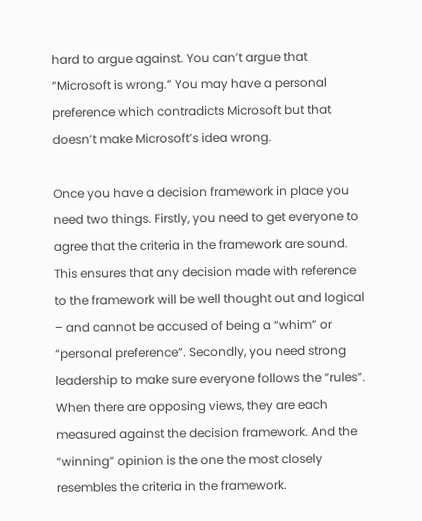hard to argue against. You can’t argue that “Microsoft is wrong.” You may have a personal preference which contradicts Microsoft but that doesn’t make Microsoft’s idea wrong.

Once you have a decision framework in place you need two things. Firstly, you need to get everyone to agree that the criteria in the framework are sound. This ensures that any decision made with reference to the framework will be well thought out and logical – and cannot be accused of being a “whim” or “personal preference”. Secondly, you need strong leadership to make sure everyone follows the “rules”. When there are opposing views, they are each measured against the decision framework. And the “winning” opinion is the one the most closely resembles the criteria in the framework.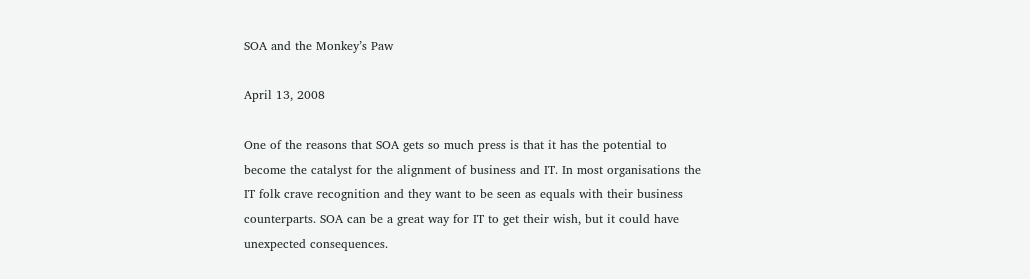SOA and the Monkey’s Paw

April 13, 2008

One of the reasons that SOA gets so much press is that it has the potential to become the catalyst for the alignment of business and IT. In most organisations the IT folk crave recognition and they want to be seen as equals with their business counterparts. SOA can be a great way for IT to get their wish, but it could have unexpected consequences.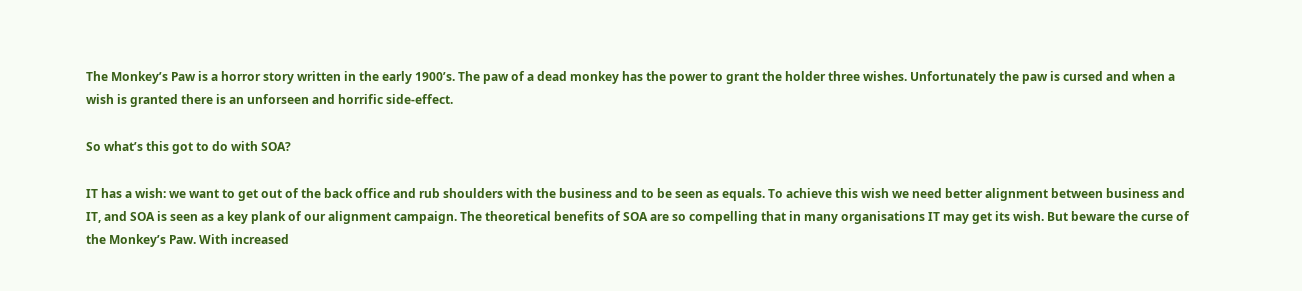The Monkey’s Paw is a horror story written in the early 1900’s. The paw of a dead monkey has the power to grant the holder three wishes. Unfortunately the paw is cursed and when a wish is granted there is an unforseen and horrific side-effect.

So what’s this got to do with SOA?

IT has a wish: we want to get out of the back office and rub shoulders with the business and to be seen as equals. To achieve this wish we need better alignment between business and IT, and SOA is seen as a key plank of our alignment campaign. The theoretical benefits of SOA are so compelling that in many organisations IT may get its wish. But beware the curse of the Monkey’s Paw. With increased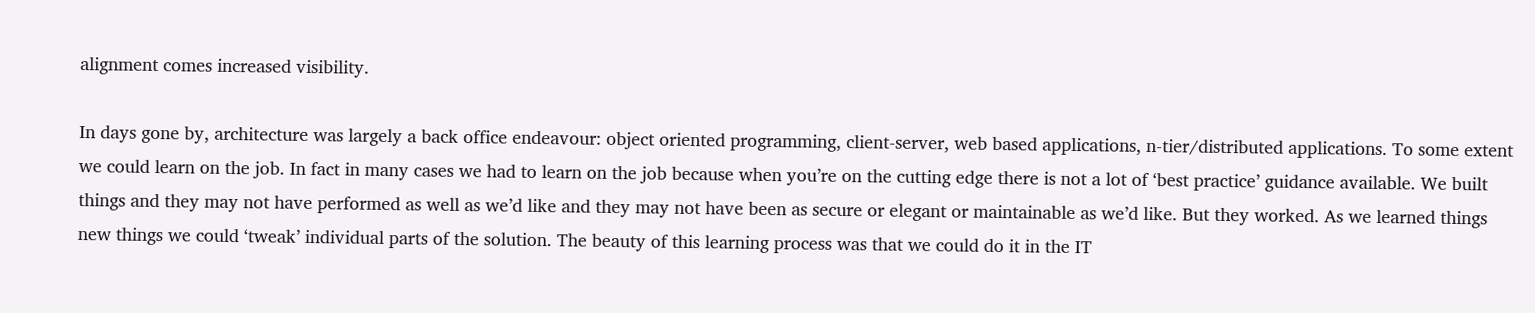alignment comes increased visibility.

In days gone by, architecture was largely a back office endeavour: object oriented programming, client-server, web based applications, n-tier/distributed applications. To some extent we could learn on the job. In fact in many cases we had to learn on the job because when you’re on the cutting edge there is not a lot of ‘best practice’ guidance available. We built things and they may not have performed as well as we’d like and they may not have been as secure or elegant or maintainable as we’d like. But they worked. As we learned things new things we could ‘tweak’ individual parts of the solution. The beauty of this learning process was that we could do it in the IT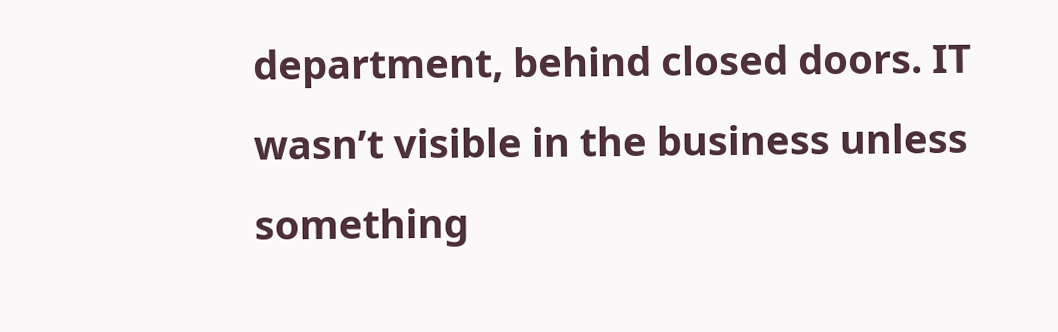department, behind closed doors. IT wasn’t visible in the business unless something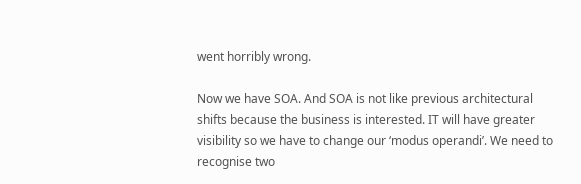went horribly wrong.

Now we have SOA. And SOA is not like previous architectural shifts because the business is interested. IT will have greater visibility so we have to change our ‘modus operandi’. We need to recognise two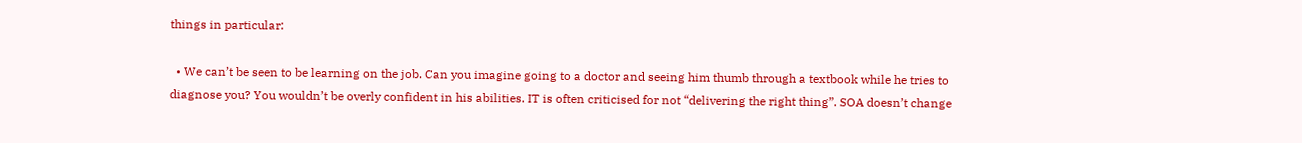things in particular:

  • We can’t be seen to be learning on the job. Can you imagine going to a doctor and seeing him thumb through a textbook while he tries to diagnose you? You wouldn’t be overly confident in his abilities. IT is often criticised for not “delivering the right thing”. SOA doesn’t change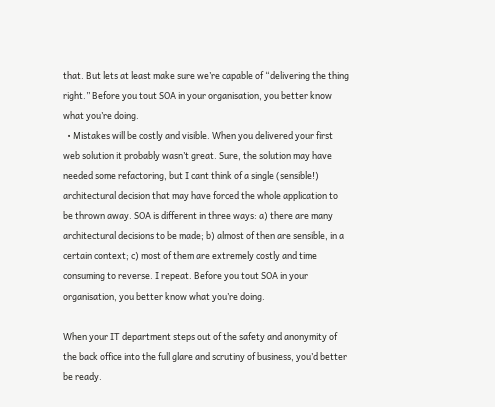that. But lets at least make sure we’re capable of “delivering the thing right.” Before you tout SOA in your organisation, you better know what you’re doing.
  • Mistakes will be costly and visible. When you delivered your first web solution it probably wasn’t great. Sure, the solution may have needed some refactoring, but I cant think of a single (sensible!) architectural decision that may have forced the whole application to be thrown away. SOA is different in three ways: a) there are many architectural decisions to be made; b) almost of then are sensible, in a certain context; c) most of them are extremely costly and time consuming to reverse. I repeat. Before you tout SOA in your organisation, you better know what you’re doing.

When your IT department steps out of the safety and anonymity of the back office into the full glare and scrutiny of business, you’d better be ready.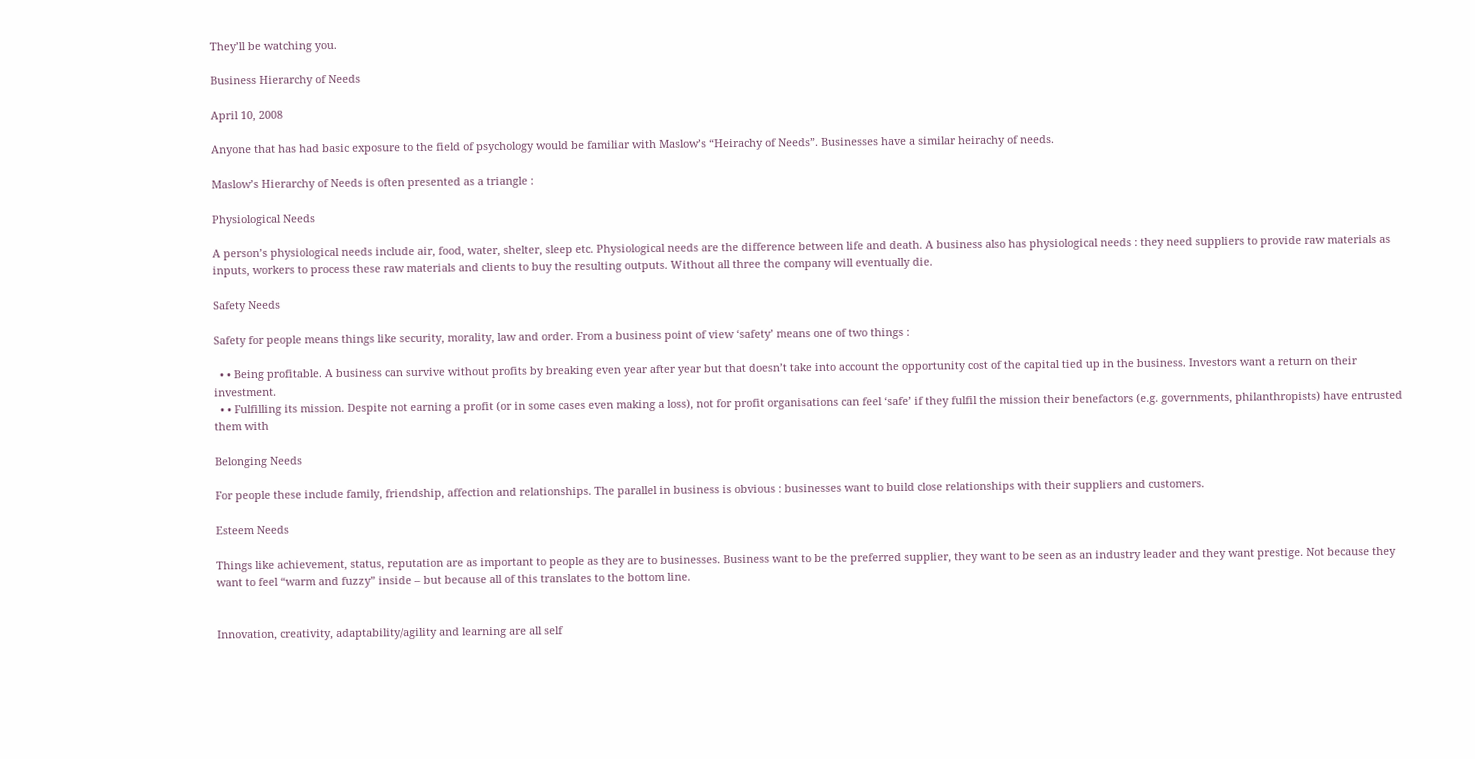They’ll be watching you.

Business Hierarchy of Needs

April 10, 2008

Anyone that has had basic exposure to the field of psychology would be familiar with Maslow’s “Heirachy of Needs”. Businesses have a similar heirachy of needs.

Maslow’s Hierarchy of Needs is often presented as a triangle :

Physiological Needs

A person’s physiological needs include air, food, water, shelter, sleep etc. Physiological needs are the difference between life and death. A business also has physiological needs : they need suppliers to provide raw materials as inputs, workers to process these raw materials and clients to buy the resulting outputs. Without all three the company will eventually die.

Safety Needs

Safety for people means things like security, morality, law and order. From a business point of view ‘safety’ means one of two things :

  • • Being profitable. A business can survive without profits by breaking even year after year but that doesn’t take into account the opportunity cost of the capital tied up in the business. Investors want a return on their investment.
  • • Fulfilling its mission. Despite not earning a profit (or in some cases even making a loss), not for profit organisations can feel ‘safe’ if they fulfil the mission their benefactors (e.g. governments, philanthropists) have entrusted them with

Belonging Needs

For people these include family, friendship, affection and relationships. The parallel in business is obvious : businesses want to build close relationships with their suppliers and customers.

Esteem Needs

Things like achievement, status, reputation are as important to people as they are to businesses. Business want to be the preferred supplier, they want to be seen as an industry leader and they want prestige. Not because they want to feel “warm and fuzzy” inside – but because all of this translates to the bottom line.


Innovation, creativity, adaptability/agility and learning are all self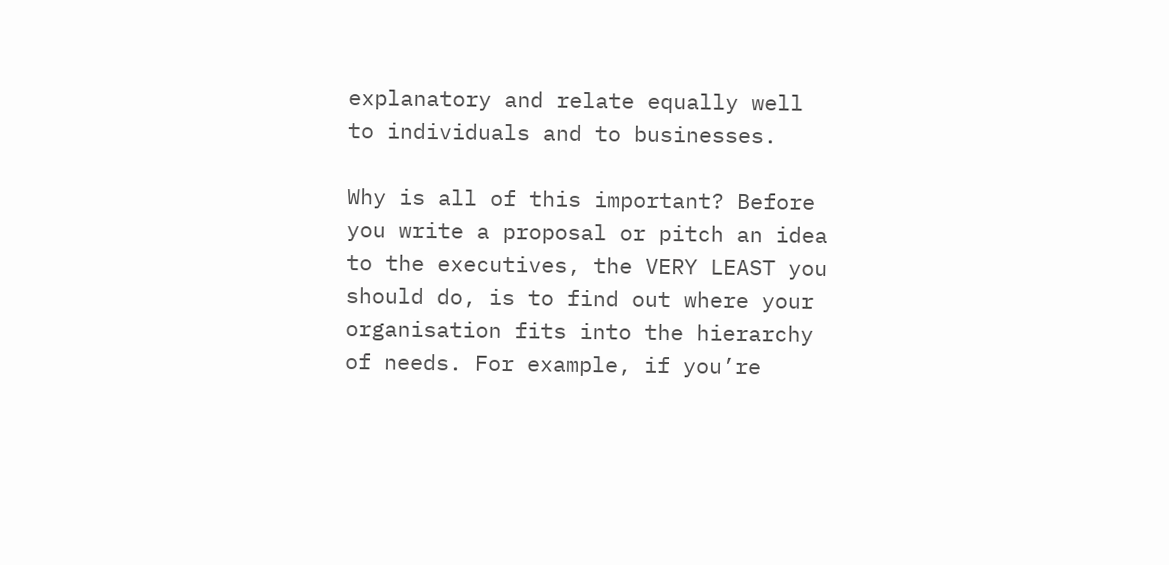explanatory and relate equally well to individuals and to businesses.

Why is all of this important? Before you write a proposal or pitch an idea to the executives, the VERY LEAST you should do, is to find out where your organisation fits into the hierarchy of needs. For example, if you’re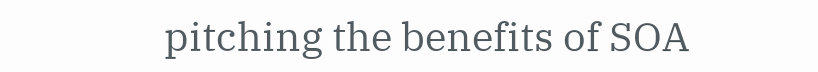pitching the benefits of SOA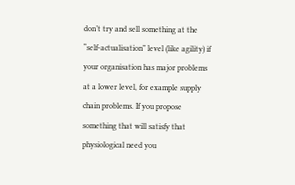don’t try and sell something at the “self-actualisation” level (like agility) if your organisation has major problems at a lower level, for example supply chain problems. If you propose something that will satisfy that physiological need you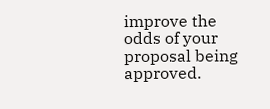improve the odds of your proposal being approved.